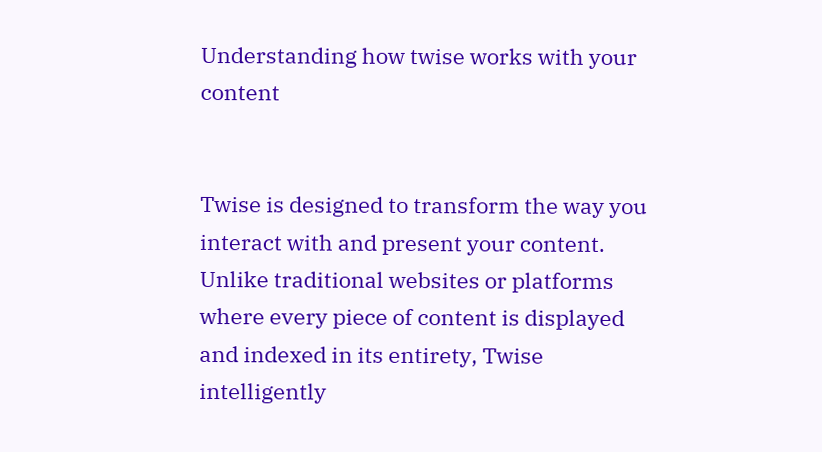Understanding how twise works with your content


Twise is designed to transform the way you interact with and present your content. Unlike traditional websites or platforms where every piece of content is displayed and indexed in its entirety, Twise intelligently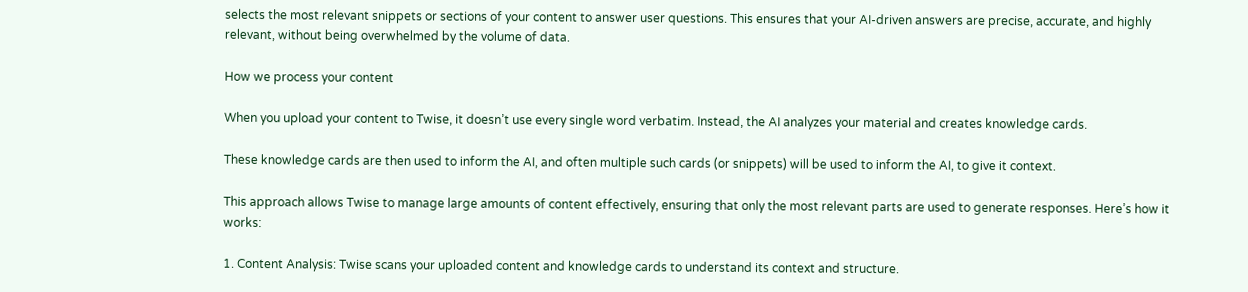selects the most relevant snippets or sections of your content to answer user questions. This ensures that your AI-driven answers are precise, accurate, and highly relevant, without being overwhelmed by the volume of data.

How we process your content

When you upload your content to Twise, it doesn’t use every single word verbatim. Instead, the AI analyzes your material and creates knowledge cards.

These knowledge cards are then used to inform the AI, and often multiple such cards (or snippets) will be used to inform the AI, to give it context.

This approach allows Twise to manage large amounts of content effectively, ensuring that only the most relevant parts are used to generate responses. Here’s how it works:

1. Content Analysis: Twise scans your uploaded content and knowledge cards to understand its context and structure.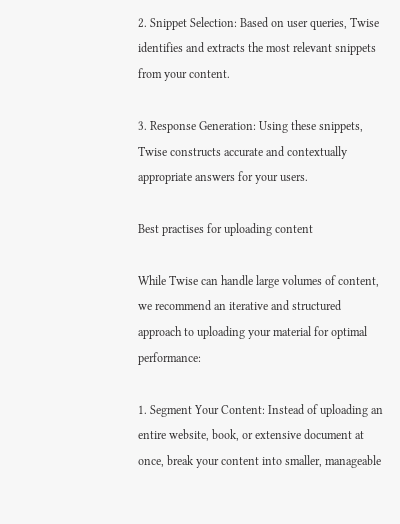2. Snippet Selection: Based on user queries, Twise identifies and extracts the most relevant snippets from your content.

3. Response Generation: Using these snippets, Twise constructs accurate and contextually appropriate answers for your users.

Best practises for uploading content

While Twise can handle large volumes of content, we recommend an iterative and structured approach to uploading your material for optimal performance:

1. Segment Your Content: Instead of uploading an entire website, book, or extensive document at once, break your content into smaller, manageable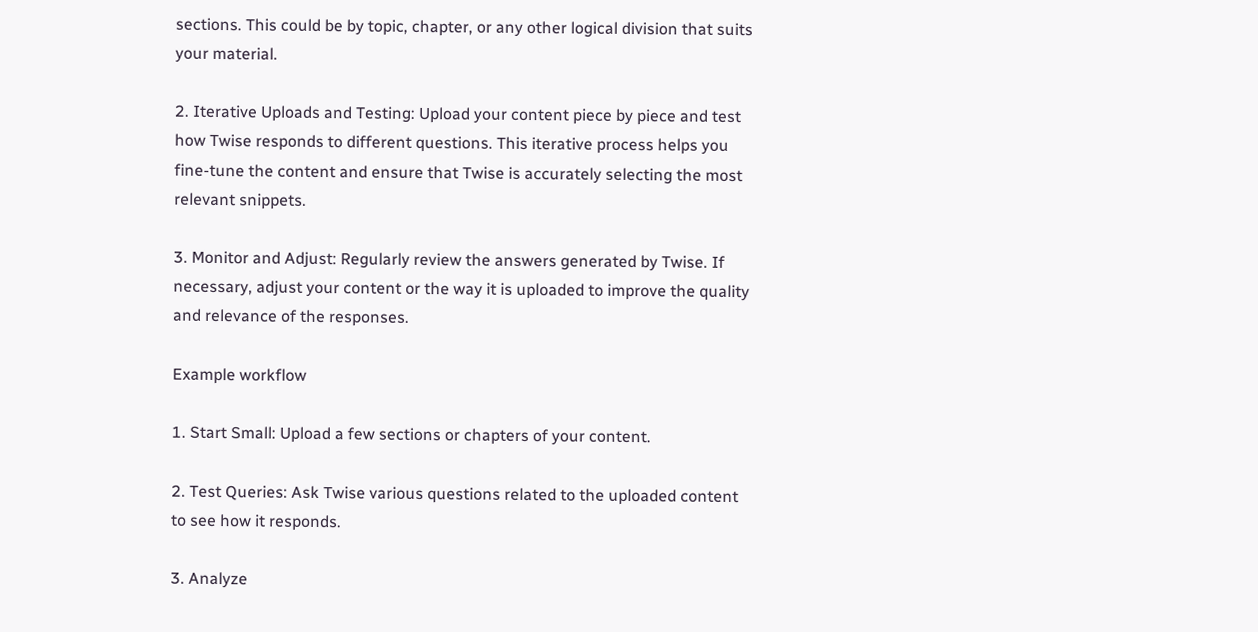sections. This could be by topic, chapter, or any other logical division that suits your material.

2. Iterative Uploads and Testing: Upload your content piece by piece and test how Twise responds to different questions. This iterative process helps you fine-tune the content and ensure that Twise is accurately selecting the most relevant snippets.

3. Monitor and Adjust: Regularly review the answers generated by Twise. If necessary, adjust your content or the way it is uploaded to improve the quality and relevance of the responses.

Example workflow

1. Start Small: Upload a few sections or chapters of your content.

2. Test Queries: Ask Twise various questions related to the uploaded content to see how it responds.

3. Analyze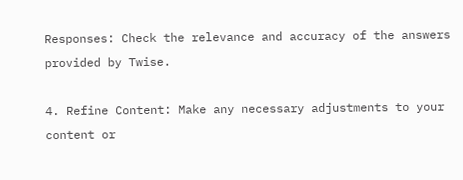Responses: Check the relevance and accuracy of the answers provided by Twise.

4. Refine Content: Make any necessary adjustments to your content or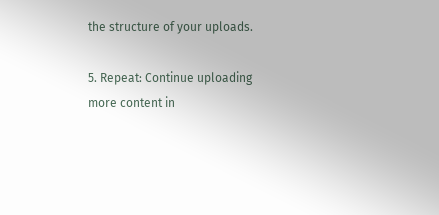the structure of your uploads.

5. Repeat: Continue uploading more content in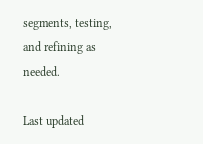segments, testing, and refining as needed.

Last updated